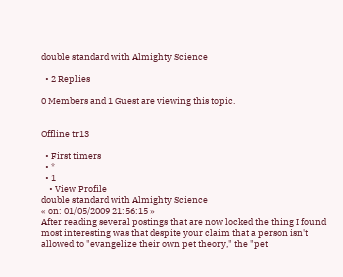double standard with Almighty Science

  • 2 Replies

0 Members and 1 Guest are viewing this topic.


Offline tr13

  • First timers
  • *
  • 1
    • View Profile
double standard with Almighty Science
« on: 01/05/2009 21:56:15 »
After reading several postings that are now locked the thing I found most interesting was that despite your claim that a person isn't allowed to "evangelize their own pet theory," the "pet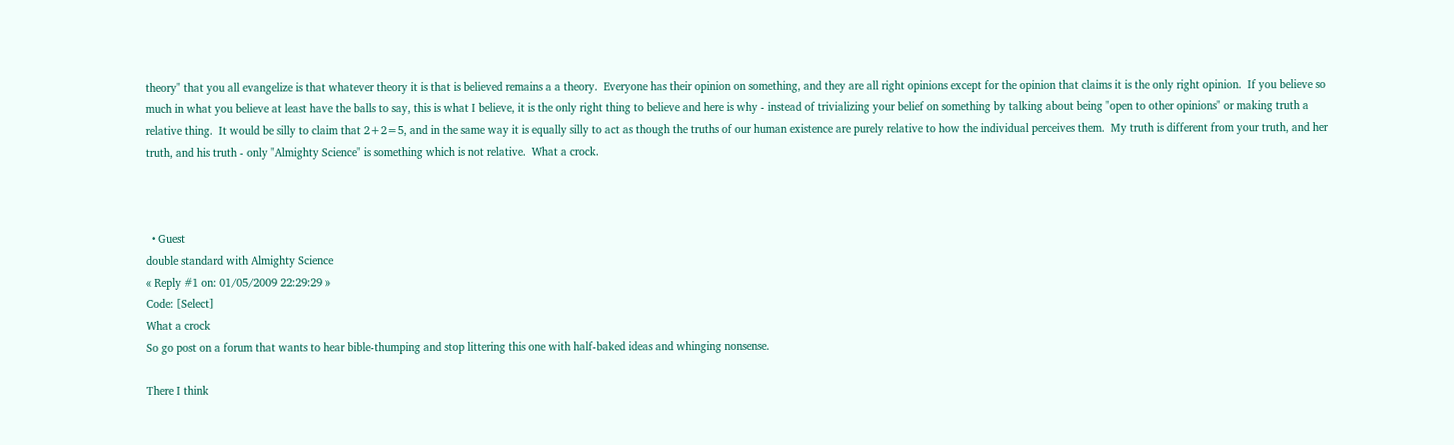theory" that you all evangelize is that whatever theory it is that is believed remains a a theory.  Everyone has their opinion on something, and they are all right opinions except for the opinion that claims it is the only right opinion.  If you believe so much in what you believe at least have the balls to say, this is what I believe, it is the only right thing to believe and here is why - instead of trivializing your belief on something by talking about being "open to other opinions" or making truth a relative thing.  It would be silly to claim that 2+2=5, and in the same way it is equally silly to act as though the truths of our human existence are purely relative to how the individual perceives them.  My truth is different from your truth, and her truth, and his truth - only "Almighty Science" is something which is not relative.  What a crock.



  • Guest
double standard with Almighty Science
« Reply #1 on: 01/05/2009 22:29:29 »
Code: [Select]
What a crock
So go post on a forum that wants to hear bible-thumping and stop littering this one with half-baked ideas and whinging nonsense.

There I think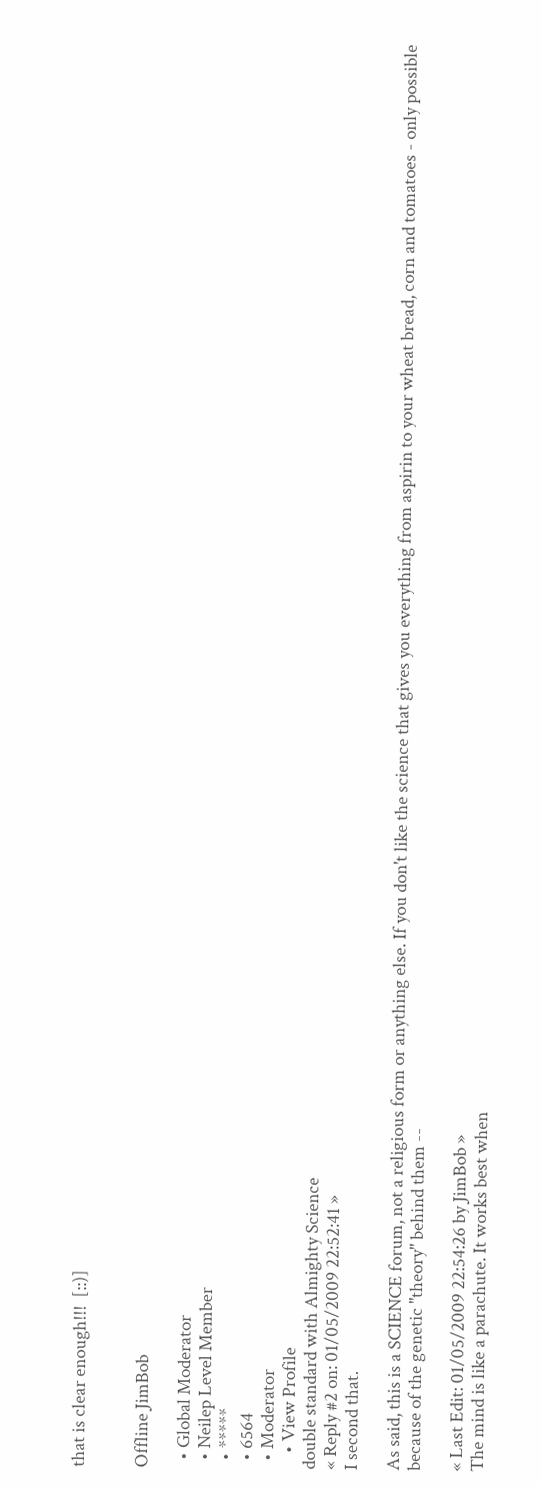that is clear enough!!!  [::)]


Offline JimBob

  • Global Moderator
  • Neilep Level Member
  • *****
  • 6564
  • Moderator
    • View Profile
double standard with Almighty Science
« Reply #2 on: 01/05/2009 22:52:41 »
I second that.

As said, this is a SCIENCE forum, not a religious form or anything else. If you don't like the science that gives you everything from aspirin to your wheat bread, corn and tomatoes - only possible because of the genetic "theory" behind them --

« Last Edit: 01/05/2009 22:54:26 by JimBob »
The mind is like a parachute. It works best when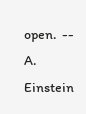open.  -- A. Einstein